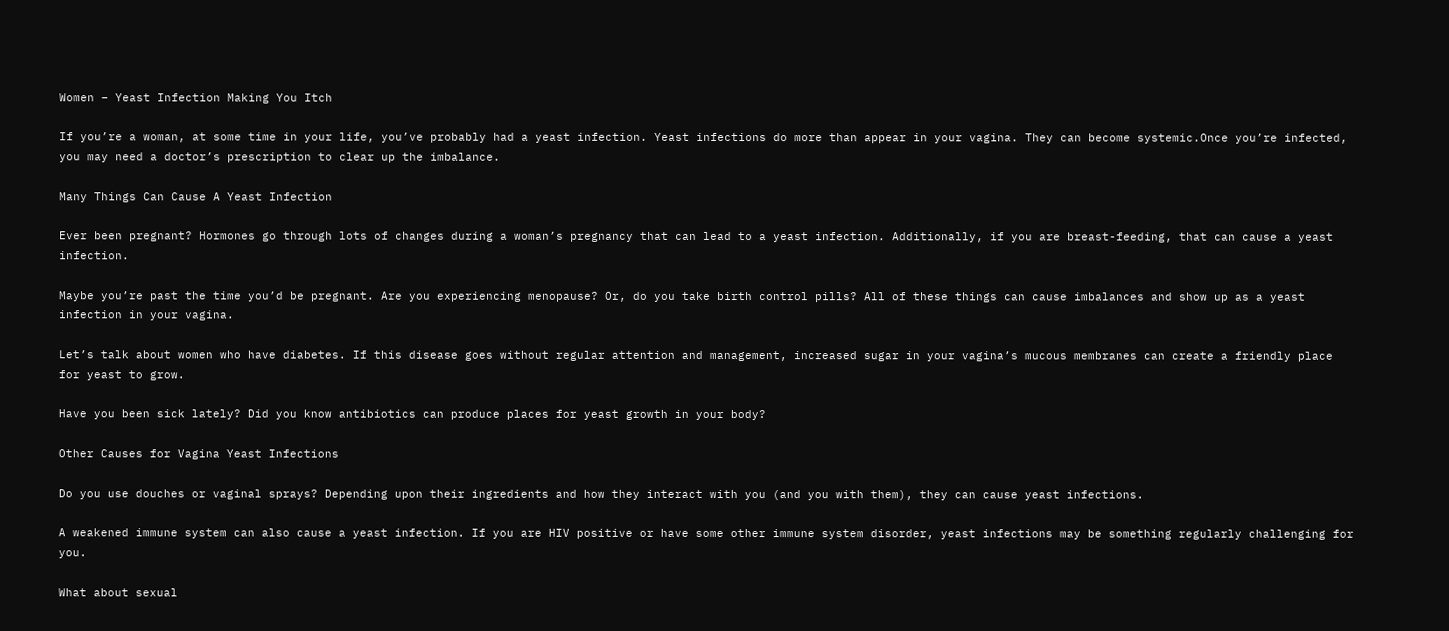Women – Yeast Infection Making You Itch

If you’re a woman, at some time in your life, you’ve probably had a yeast infection. Yeast infections do more than appear in your vagina. They can become systemic.Once you’re infected, you may need a doctor’s prescription to clear up the imbalance.

Many Things Can Cause A Yeast Infection

Ever been pregnant? Hormones go through lots of changes during a woman’s pregnancy that can lead to a yeast infection. Additionally, if you are breast-feeding, that can cause a yeast infection.

Maybe you’re past the time you’d be pregnant. Are you experiencing menopause? Or, do you take birth control pills? All of these things can cause imbalances and show up as a yeast infection in your vagina.

Let’s talk about women who have diabetes. If this disease goes without regular attention and management, increased sugar in your vagina’s mucous membranes can create a friendly place for yeast to grow.

Have you been sick lately? Did you know antibiotics can produce places for yeast growth in your body?

Other Causes for Vagina Yeast Infections

Do you use douches or vaginal sprays? Depending upon their ingredients and how they interact with you (and you with them), they can cause yeast infections.

A weakened immune system can also cause a yeast infection. If you are HIV positive or have some other immune system disorder, yeast infections may be something regularly challenging for you.

What about sexual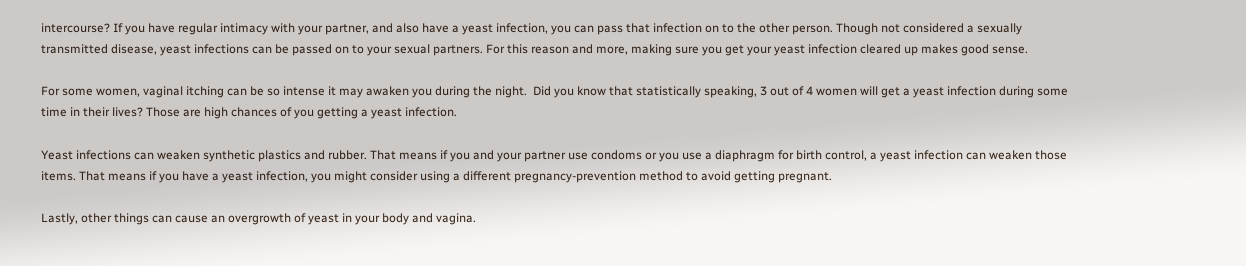intercourse? If you have regular intimacy with your partner, and also have a yeast infection, you can pass that infection on to the other person. Though not considered a sexually transmitted disease, yeast infections can be passed on to your sexual partners. For this reason and more, making sure you get your yeast infection cleared up makes good sense.

For some women, vaginal itching can be so intense it may awaken you during the night.  Did you know that statistically speaking, 3 out of 4 women will get a yeast infection during some time in their lives? Those are high chances of you getting a yeast infection.

Yeast infections can weaken synthetic plastics and rubber. That means if you and your partner use condoms or you use a diaphragm for birth control, a yeast infection can weaken those items. That means if you have a yeast infection, you might consider using a different pregnancy-prevention method to avoid getting pregnant.

Lastly, other things can cause an overgrowth of yeast in your body and vagina.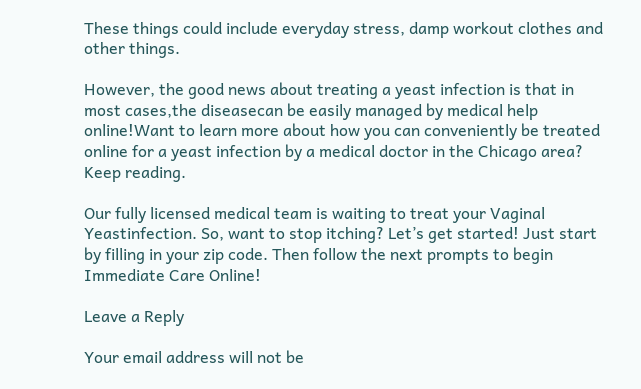These things could include everyday stress, damp workout clothes and other things.

However, the good news about treating a yeast infection is that in most cases,the diseasecan be easily managed by medical help online!Want to learn more about how you can conveniently be treated online for a yeast infection by a medical doctor in the Chicago area? Keep reading.

Our fully licensed medical team is waiting to treat your Vaginal Yeastinfection. So, want to stop itching? Let’s get started! Just start by filling in your zip code. Then follow the next prompts to begin Immediate Care Online!

Leave a Reply

Your email address will not be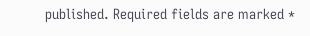published. Required fields are marked *